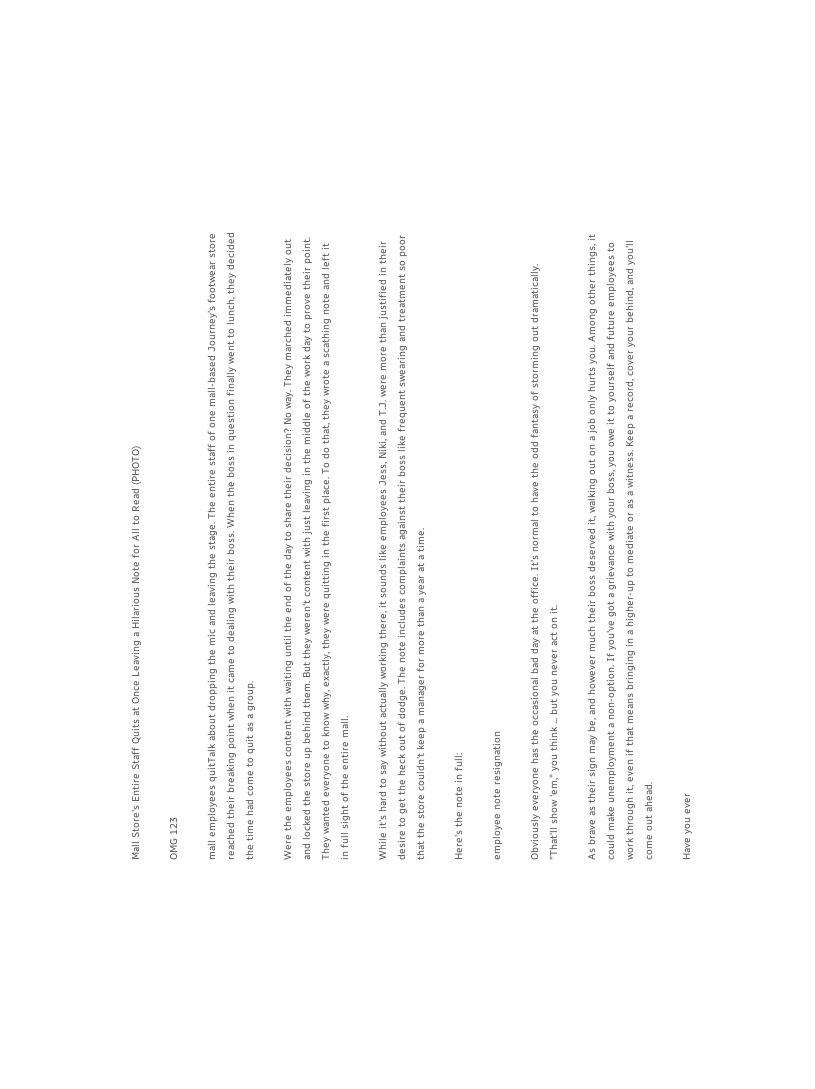Mall Store's Entire Staff Quits at Once Leaving a Hilarious Note for All to Read (PHOTO)

OMG 123

mall employees quitTalk about dropping the mic and leaving the stage. The entire staff of one mall-based Journey's footwear store reached their breaking point when it came to dealing with their boss. When the boss in question finally went to lunch, they decided the time had come to quit as a group.

Were the employees content with waiting until the end of the day to share their decision? No way. They marched immediately out and locked the store up behind them. But they weren't content with just leaving in the middle of the work day to prove their point. They wanted everyone to know why, exactly, they were quitting in the first place. To do that, they wrote a scathing note and left it in full sight of the entire mall.

While it's hard to say without actually working there, it sounds like employees Jess, Niki, and T.J. were more than justified in their desire to get the heck out of dodge. The note includes complaints against their boss like frequent swearing and treatment so poor that the store couldn't keep a manager for more than a year at a time.

Here's the note in full:

employee note resignation

Obviously everyone has the occasional bad day at the office. It's normal to have the odd fantasy of storming out dramatically. "That'll show 'em," you think ... but you never act on it.

As brave as their sign may be, and however much their boss deserved it, walking out on a job only hurts you. Among other things, it could make unemployment a non-option. If you've got a grievance with your boss, you owe it to yourself and future employees to work through it, even if that means bringing in a higher-up to mediate or as a witness. Keep a record, cover your behind, and you'll come out ahead.

Have you ever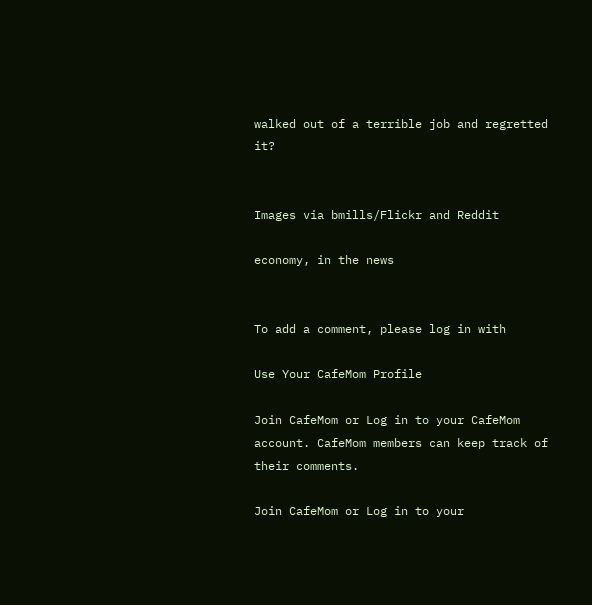walked out of a terrible job and regretted it?


Images via bmills/Flickr and Reddit

economy, in the news


To add a comment, please log in with

Use Your CafeMom Profile

Join CafeMom or Log in to your CafeMom account. CafeMom members can keep track of their comments.

Join CafeMom or Log in to your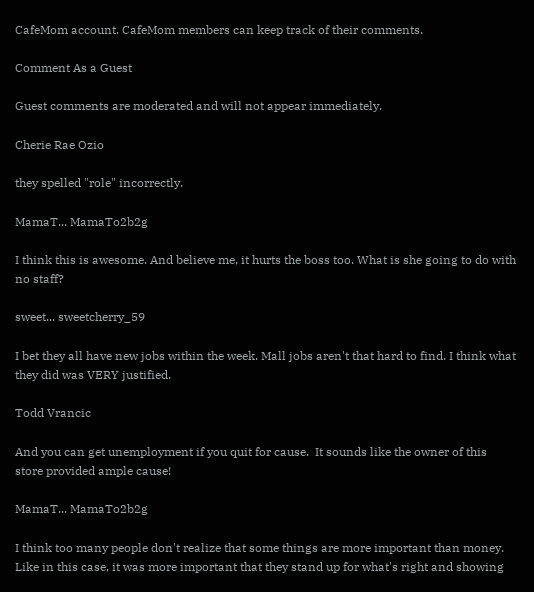CafeMom account. CafeMom members can keep track of their comments.

Comment As a Guest

Guest comments are moderated and will not appear immediately.

Cherie Rae Ozio

they spelled "role" incorrectly.

MamaT... MamaTo2b2g

I think this is awesome. And believe me, it hurts the boss too. What is she going to do with no staff?

sweet... sweetcherry_59

I bet they all have new jobs within the week. Mall jobs aren't that hard to find. I think what they did was VERY justified.

Todd Vrancic

And you can get unemployment if you quit for cause.  It sounds like the owner of this store provided ample cause!

MamaT... MamaTo2b2g

I think too many people don't realize that some things are more important than money. Like in this case, it was more important that they stand up for what's right and showing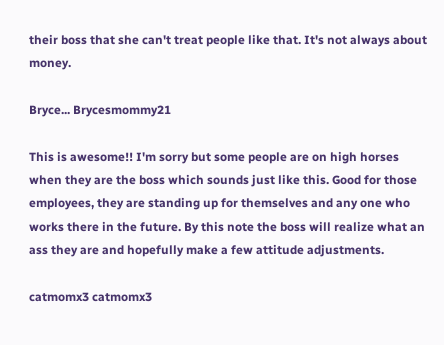their boss that she can't treat people like that. It's not always about money.

Bryce... Brycesmommy21

This is awesome!! I'm sorry but some people are on high horses when they are the boss which sounds just like this. Good for those employees, they are standing up for themselves and any one who works there in the future. By this note the boss will realize what an ass they are and hopefully make a few attitude adjustments.

catmomx3 catmomx3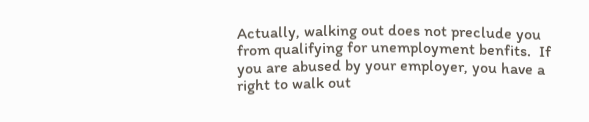Actually, walking out does not preclude you from qualifying for unemployment benfits.  If you are abused by your employer, you have a right to walk out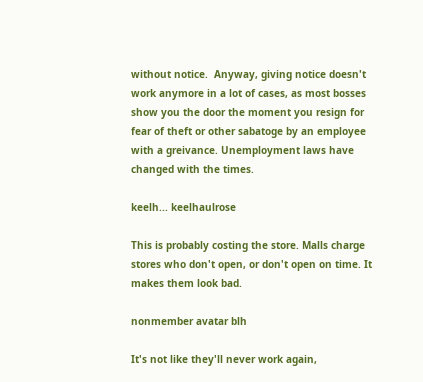without notice.  Anyway, giving notice doesn't work anymore in a lot of cases, as most bosses show you the door the moment you resign for fear of theft or other sabatoge by an employee with a greivance. Unemployment laws have changed with the times.

keelh... keelhaulrose

This is probably costing the store. Malls charge stores who don't open, or don't open on time. It makes them look bad.

nonmember avatar blh

It's not like they'll never work again,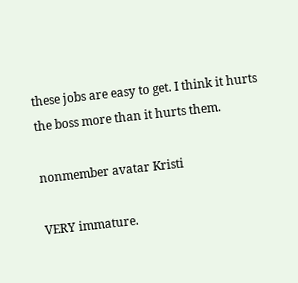these jobs are easy to get. I think it hurts the boss more than it hurts them.

nonmember avatar Kristi

VERY immature.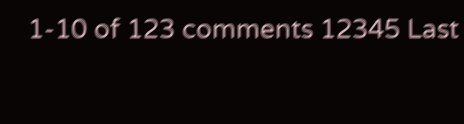1-10 of 123 comments 12345 Last